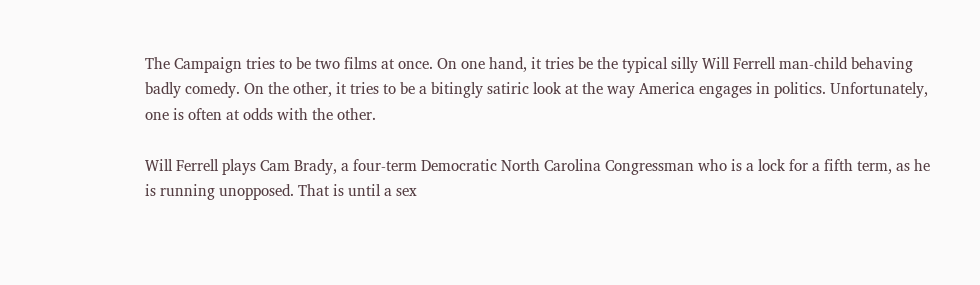The Campaign tries to be two films at once. On one hand, it tries be the typical silly Will Ferrell man-child behaving badly comedy. On the other, it tries to be a bitingly satiric look at the way America engages in politics. Unfortunately, one is often at odds with the other.

Will Ferrell plays Cam Brady, a four-term Democratic North Carolina Congressman who is a lock for a fifth term, as he is running unopposed. That is until a sex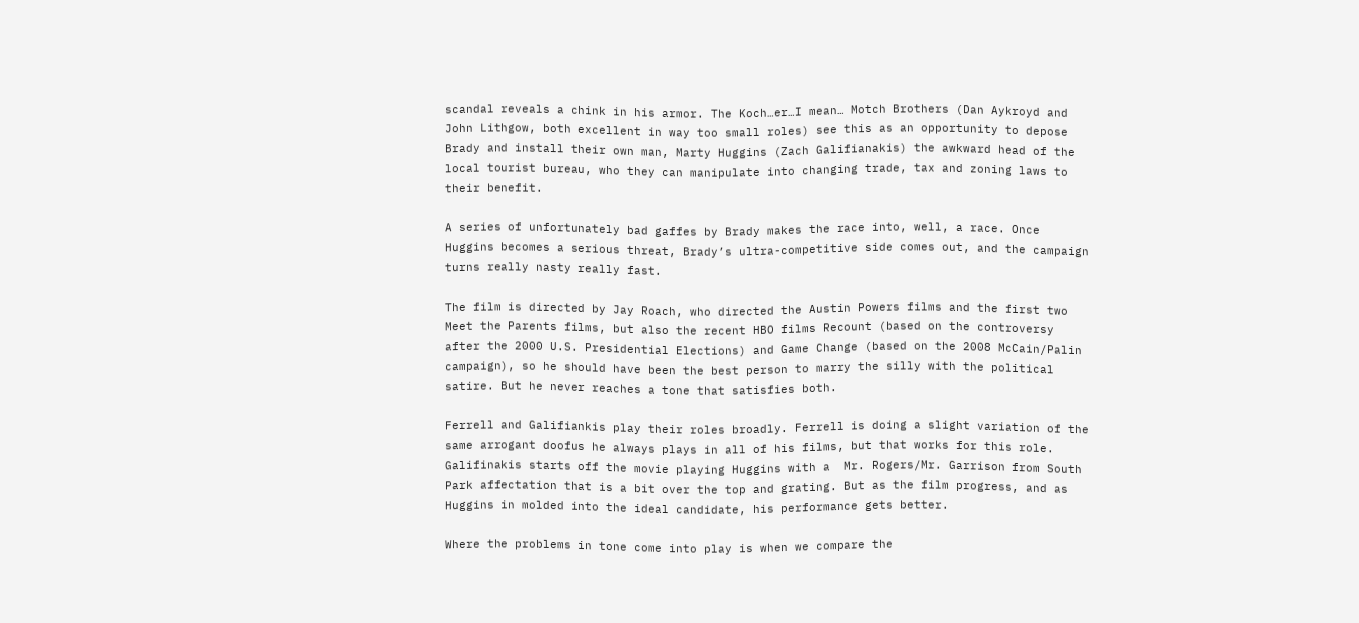scandal reveals a chink in his armor. The Koch…er…I mean… Motch Brothers (Dan Aykroyd and John Lithgow, both excellent in way too small roles) see this as an opportunity to depose Brady and install their own man, Marty Huggins (Zach Galifianakis) the awkward head of the local tourist bureau, who they can manipulate into changing trade, tax and zoning laws to their benefit.

A series of unfortunately bad gaffes by Brady makes the race into, well, a race. Once Huggins becomes a serious threat, Brady’s ultra-competitive side comes out, and the campaign turns really nasty really fast.

The film is directed by Jay Roach, who directed the Austin Powers films and the first two Meet the Parents films, but also the recent HBO films Recount (based on the controversy after the 2000 U.S. Presidential Elections) and Game Change (based on the 2008 McCain/Palin campaign), so he should have been the best person to marry the silly with the political satire. But he never reaches a tone that satisfies both.

Ferrell and Galifiankis play their roles broadly. Ferrell is doing a slight variation of the same arrogant doofus he always plays in all of his films, but that works for this role. Galifinakis starts off the movie playing Huggins with a  Mr. Rogers/Mr. Garrison from South Park affectation that is a bit over the top and grating. But as the film progress, and as Huggins in molded into the ideal candidate, his performance gets better.

Where the problems in tone come into play is when we compare the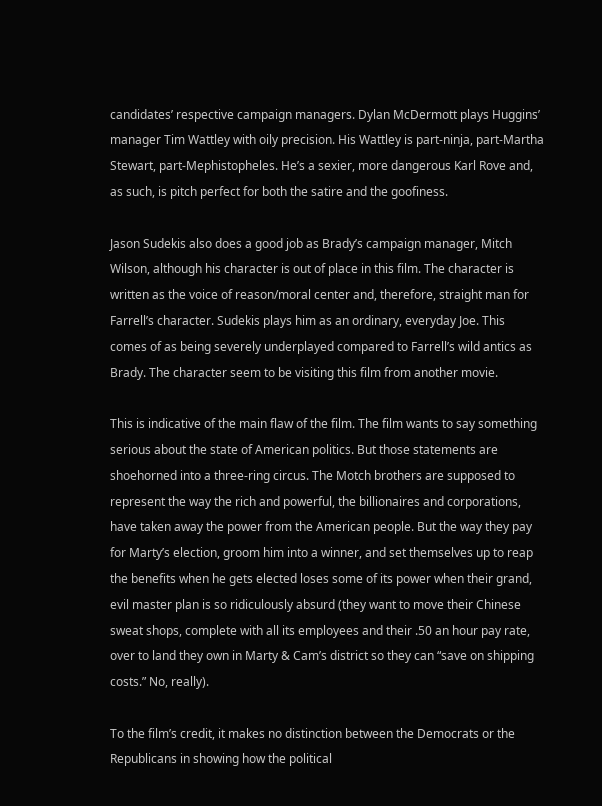candidates’ respective campaign managers. Dylan McDermott plays Huggins’ manager Tim Wattley with oily precision. His Wattley is part-ninja, part-Martha Stewart, part-Mephistopheles. He’s a sexier, more dangerous Karl Rove and, as such, is pitch perfect for both the satire and the goofiness.

Jason Sudekis also does a good job as Brady’s campaign manager, Mitch Wilson, although his character is out of place in this film. The character is written as the voice of reason/moral center and, therefore, straight man for Farrell’s character. Sudekis plays him as an ordinary, everyday Joe. This comes of as being severely underplayed compared to Farrell’s wild antics as Brady. The character seem to be visiting this film from another movie.

This is indicative of the main flaw of the film. The film wants to say something serious about the state of American politics. But those statements are shoehorned into a three-ring circus. The Motch brothers are supposed to represent the way the rich and powerful, the billionaires and corporations, have taken away the power from the American people. But the way they pay for Marty’s election, groom him into a winner, and set themselves up to reap the benefits when he gets elected loses some of its power when their grand, evil master plan is so ridiculously absurd (they want to move their Chinese sweat shops, complete with all its employees and their .50 an hour pay rate, over to land they own in Marty & Cam’s district so they can “save on shipping costs.” No, really).

To the film’s credit, it makes no distinction between the Democrats or the Republicans in showing how the political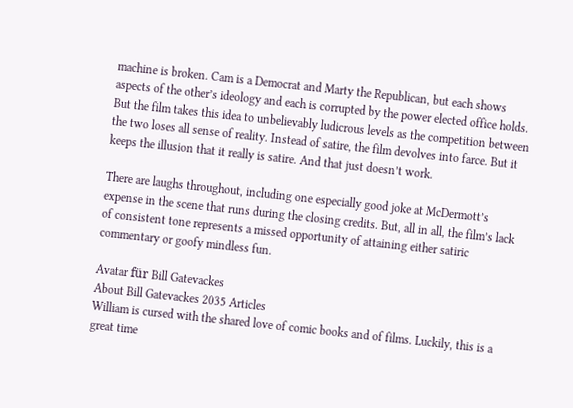machine is broken. Cam is a Democrat and Marty the Republican, but each shows aspects of the other’s ideology and each is corrupted by the power elected office holds. But the film takes this idea to unbelievably ludicrous levels as the competition between the two loses all sense of reality. Instead of satire, the film devolves into farce. But it keeps the illusion that it really is satire. And that just doesn’t work.

There are laughs throughout, including one especially good joke at McDermott’s expense in the scene that runs during the closing credits. But, all in all, the film’s lack of consistent tone represents a missed opportunity of attaining either satiric commentary or goofy mindless fun.

Avatar für Bill Gatevackes
About Bill Gatevackes 2035 Articles
William is cursed with the shared love of comic books and of films. Luckily, this is a great time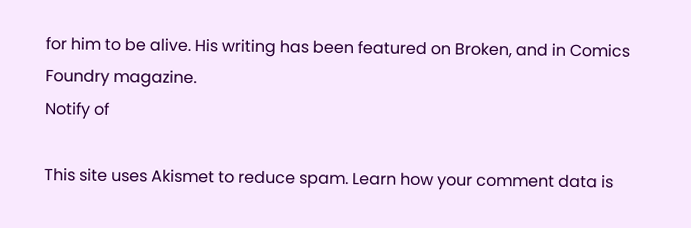for him to be alive. His writing has been featured on Broken, and in Comics Foundry magazine.
Notify of

This site uses Akismet to reduce spam. Learn how your comment data is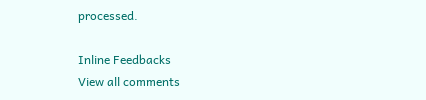processed.

Inline Feedbacks
View all comments